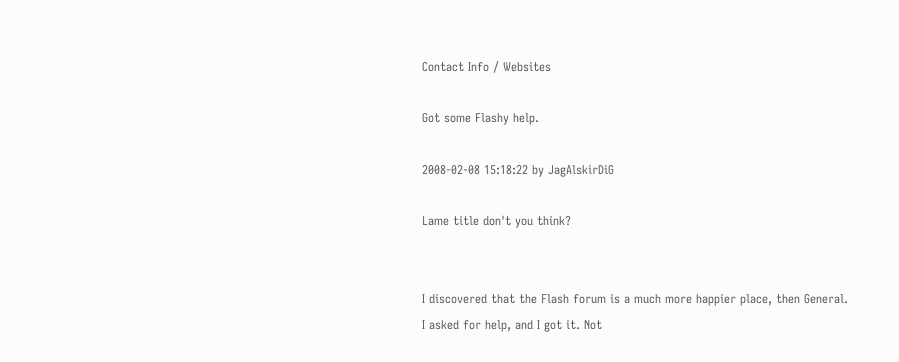Contact Info / Websites

Got some Flashy help.

2008-02-08 15:18:22 by JagAlskirDiG

Lame title don't you think?


I discovered that the Flash forum is a much more happier place, then General.
I asked for help, and I got it. Not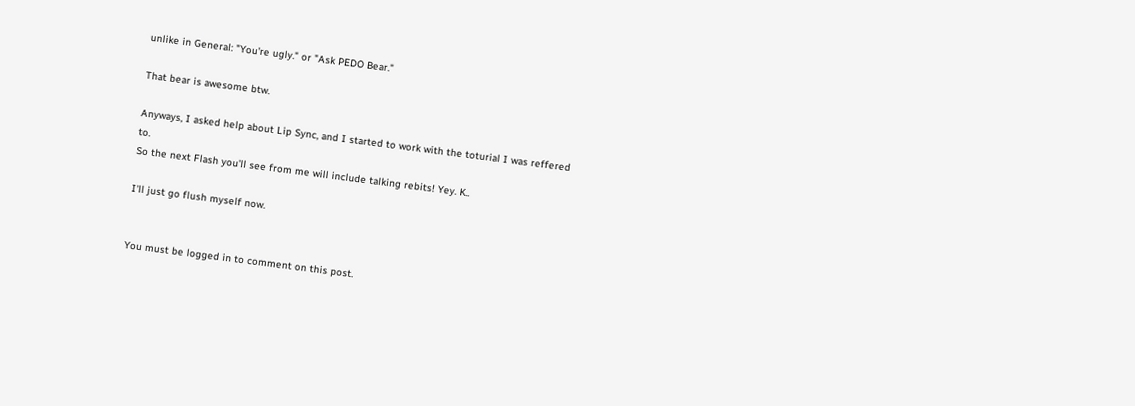unlike in General: "You're ugly." or "Ask PEDO Bear."

That bear is awesome btw.

Anyways, I asked help about Lip Sync, and I started to work with the toturial I was reffered to.
So the next Flash you'll see from me will include talking rebits! Yey. K..

I'll just go flush myself now.


You must be logged in to comment on this post.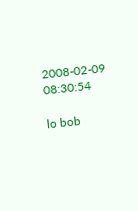2008-02-09 08:30:54

lo bob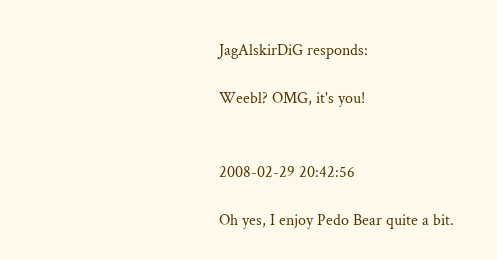JagAlskirDiG responds:

Weebl? OMG, it's you!


2008-02-29 20:42:56

Oh yes, I enjoy Pedo Bear quite a bit.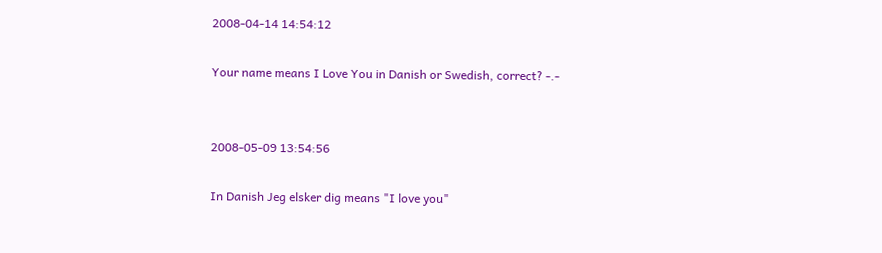2008-04-14 14:54:12

Your name means I Love You in Danish or Swedish, correct? -.-


2008-05-09 13:54:56

In Danish Jeg elsker dig means "I love you"